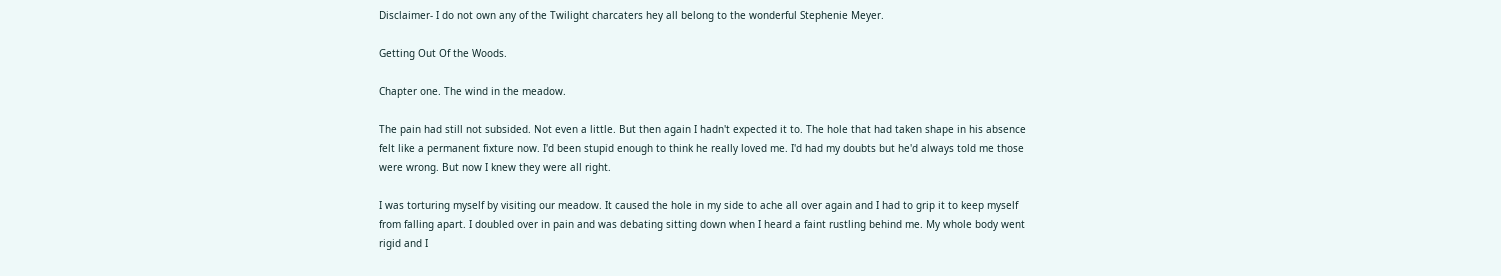Disclaimer- I do not own any of the Twilight charcaters hey all belong to the wonderful Stephenie Meyer.

Getting Out Of the Woods.

Chapter one. The wind in the meadow.

The pain had still not subsided. Not even a little. But then again I hadn't expected it to. The hole that had taken shape in his absence felt like a permanent fixture now. I'd been stupid enough to think he really loved me. I'd had my doubts but he'd always told me those were wrong. But now I knew they were all right.

I was torturing myself by visiting our meadow. It caused the hole in my side to ache all over again and I had to grip it to keep myself from falling apart. I doubled over in pain and was debating sitting down when I heard a faint rustling behind me. My whole body went rigid and I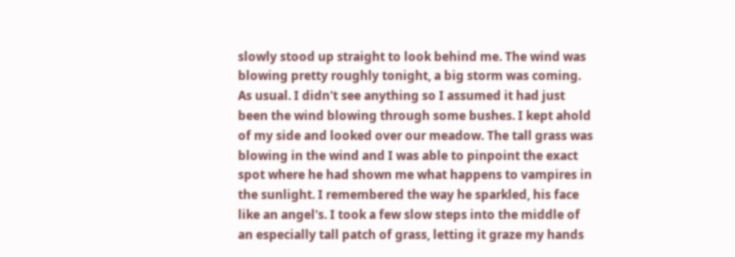slowly stood up straight to look behind me. The wind was blowing pretty roughly tonight, a big storm was coming. As usual. I didn't see anything so I assumed it had just been the wind blowing through some bushes. I kept ahold of my side and looked over our meadow. The tall grass was blowing in the wind and I was able to pinpoint the exact spot where he had shown me what happens to vampires in the sunlight. I remembered the way he sparkled, his face like an angel's. I took a few slow steps into the middle of an especially tall patch of grass, letting it graze my hands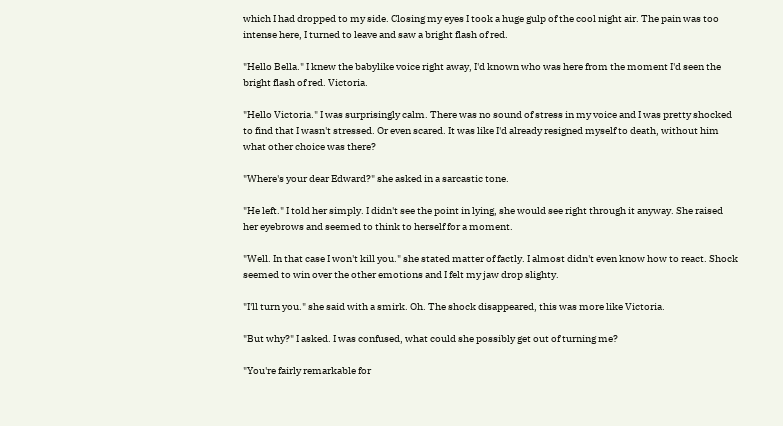which I had dropped to my side. Closing my eyes I took a huge gulp of the cool night air. The pain was too intense here, I turned to leave and saw a bright flash of red.

"Hello Bella." I knew the babylike voice right away, I'd known who was here from the moment I'd seen the bright flash of red. Victoria.

"Hello Victoria." I was surprisingly calm. There was no sound of stress in my voice and I was pretty shocked to find that I wasn't stressed. Or even scared. It was like I'd already resigned myself to death, without him what other choice was there?

"Where's your dear Edward?" she asked in a sarcastic tone.

"He left." I told her simply. I didn't see the point in lying, she would see right through it anyway. She raised her eyebrows and seemed to think to herself for a moment.

"Well. In that case I won't kill you." she stated matter of factly. I almost didn't even know how to react. Shock seemed to win over the other emotions and I felt my jaw drop slighty.

"I'll turn you." she said with a smirk. Oh. The shock disappeared, this was more like Victoria.

"But why?" I asked. I was confused, what could she possibly get out of turning me?

"You're fairly remarkable for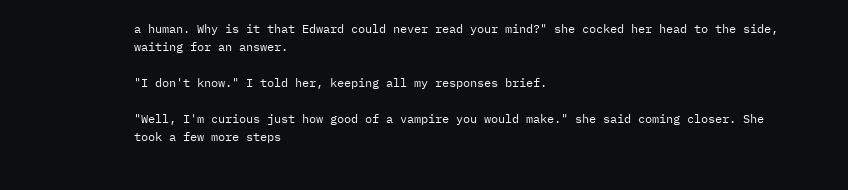a human. Why is it that Edward could never read your mind?" she cocked her head to the side, waiting for an answer.

"I don't know." I told her, keeping all my responses brief.

"Well, I'm curious just how good of a vampire you would make." she said coming closer. She took a few more steps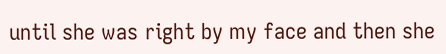until she was right by my face and then she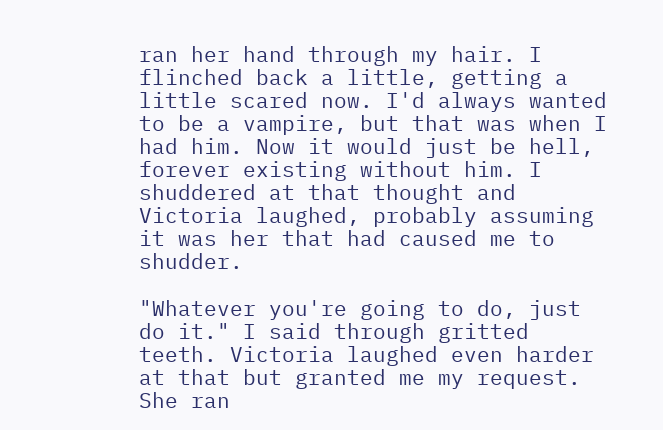ran her hand through my hair. I flinched back a little, getting a little scared now. I'd always wanted to be a vampire, but that was when I had him. Now it would just be hell, forever existing without him. I shuddered at that thought and Victoria laughed, probably assuming it was her that had caused me to shudder.

"Whatever you're going to do, just do it." I said through gritted teeth. Victoria laughed even harder at that but granted me my request. She ran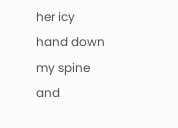her icy hand down my spine and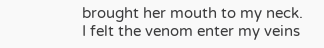brought her mouth to my neck. I felt the venom enter my veins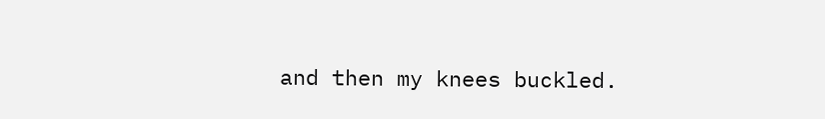and then my knees buckled.